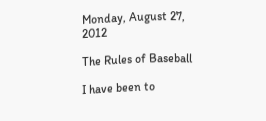Monday, August 27, 2012

The Rules of Baseball

I have been to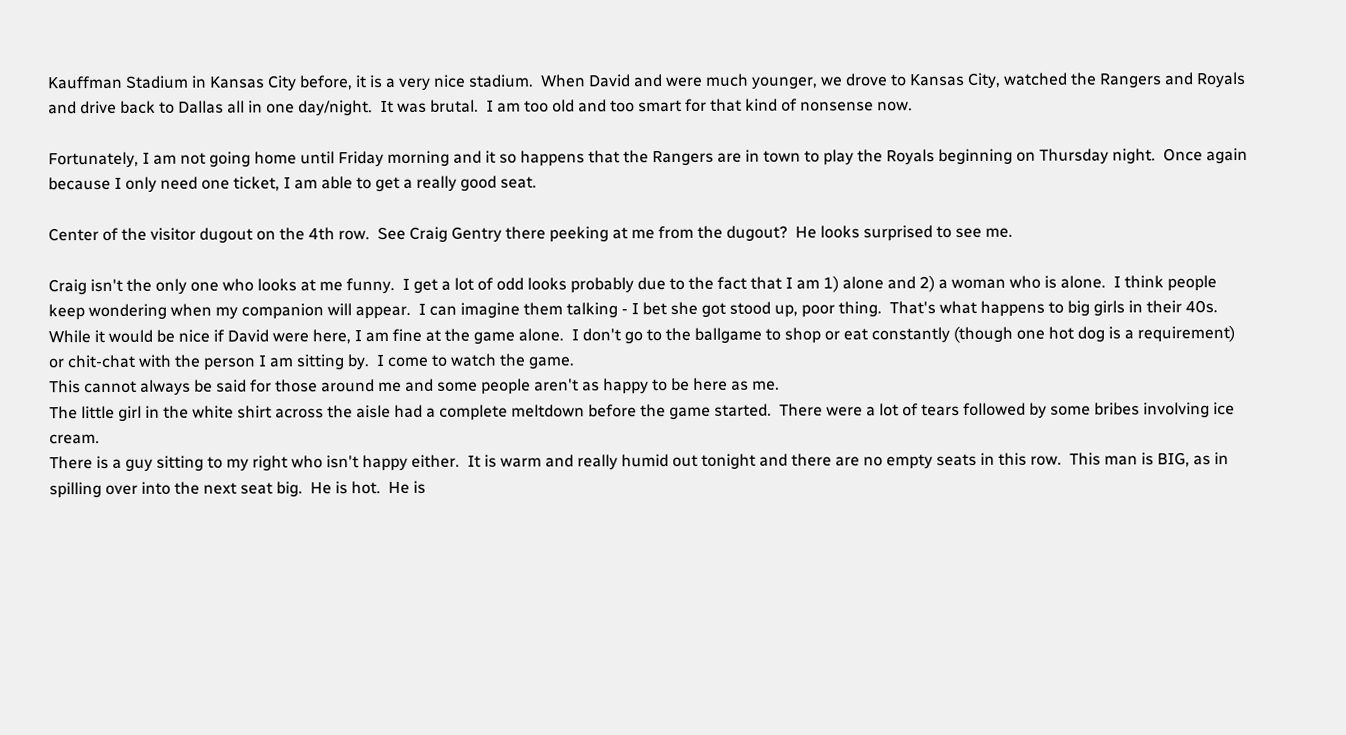Kauffman Stadium in Kansas City before, it is a very nice stadium.  When David and were much younger, we drove to Kansas City, watched the Rangers and Royals and drive back to Dallas all in one day/night.  It was brutal.  I am too old and too smart for that kind of nonsense now.

Fortunately, I am not going home until Friday morning and it so happens that the Rangers are in town to play the Royals beginning on Thursday night.  Once again because I only need one ticket, I am able to get a really good seat.

Center of the visitor dugout on the 4th row.  See Craig Gentry there peeking at me from the dugout?  He looks surprised to see me.

Craig isn't the only one who looks at me funny.  I get a lot of odd looks probably due to the fact that I am 1) alone and 2) a woman who is alone.  I think people keep wondering when my companion will appear.  I can imagine them talking - I bet she got stood up, poor thing.  That's what happens to big girls in their 40s.
While it would be nice if David were here, I am fine at the game alone.  I don't go to the ballgame to shop or eat constantly (though one hot dog is a requirement) or chit-chat with the person I am sitting by.  I come to watch the game.
This cannot always be said for those around me and some people aren't as happy to be here as me.
The little girl in the white shirt across the aisle had a complete meltdown before the game started.  There were a lot of tears followed by some bribes involving ice cream.
There is a guy sitting to my right who isn't happy either.  It is warm and really humid out tonight and there are no empty seats in this row.  This man is BIG, as in spilling over into the next seat big.  He is hot.  He is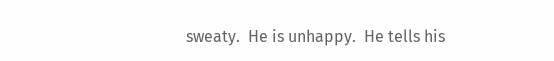sweaty.  He is unhappy.  He tells his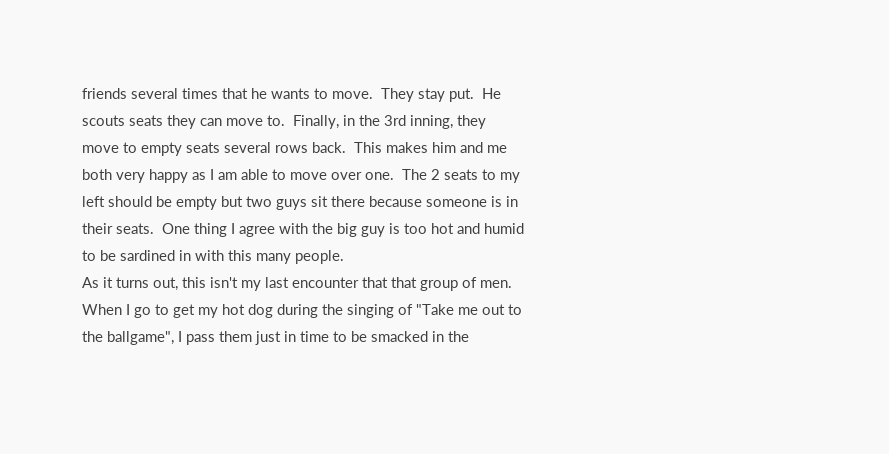friends several times that he wants to move.  They stay put.  He scouts seats they can move to.  Finally, in the 3rd inning, they move to empty seats several rows back.  This makes him and me both very happy as I am able to move over one.  The 2 seats to my left should be empty but two guys sit there because someone is in their seats.  One thing I agree with the big guy is too hot and humid to be sardined in with this many people.
As it turns out, this isn't my last encounter that that group of men.  When I go to get my hot dog during the singing of "Take me out to the ballgame", I pass them just in time to be smacked in the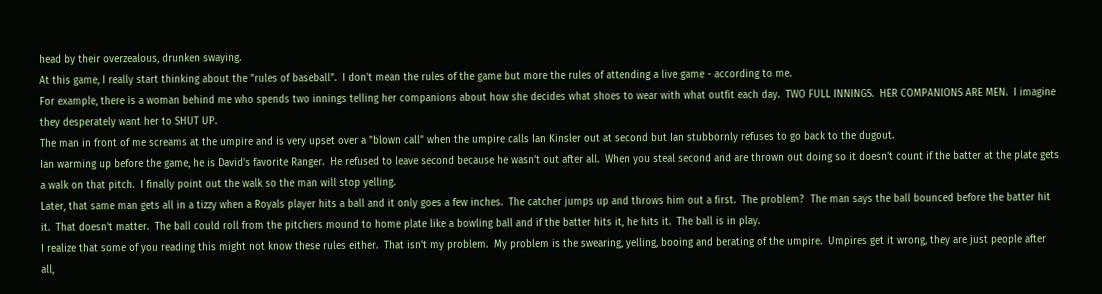head by their overzealous, drunken swaying.
At this game, I really start thinking about the "rules of baseball".  I don't mean the rules of the game but more the rules of attending a live game - according to me.
For example, there is a woman behind me who spends two innings telling her companions about how she decides what shoes to wear with what outfit each day.  TWO FULL INNINGS.  HER COMPANIONS ARE MEN.  I imagine they desperately want her to SHUT UP.
The man in front of me screams at the umpire and is very upset over a "blown call" when the umpire calls Ian Kinsler out at second but Ian stubbornly refuses to go back to the dugout.
Ian warming up before the game, he is David's favorite Ranger.  He refused to leave second because he wasn't out after all.  When you steal second and are thrown out doing so it doesn't count if the batter at the plate gets a walk on that pitch.  I finally point out the walk so the man will stop yelling.
Later, that same man gets all in a tizzy when a Royals player hits a ball and it only goes a few inches.  The catcher jumps up and throws him out a first.  The problem?  The man says the ball bounced before the batter hit it.  That doesn't matter.  The ball could roll from the pitchers mound to home plate like a bowling ball and if the batter hits it, he hits it.  The ball is in play.
I realize that some of you reading this might not know these rules either.  That isn't my problem.  My problem is the swearing, yelling, booing and berating of the umpire.  Umpires get it wrong, they are just people after all,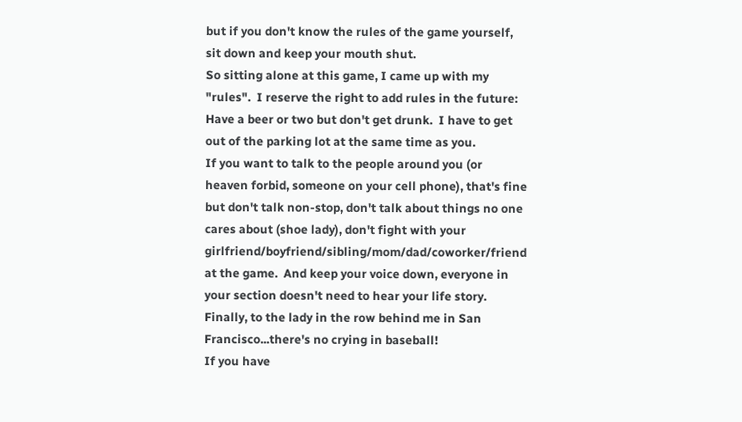but if you don't know the rules of the game yourself, sit down and keep your mouth shut.
So sitting alone at this game, I came up with my "rules".  I reserve the right to add rules in the future:
Have a beer or two but don't get drunk.  I have to get out of the parking lot at the same time as you.
If you want to talk to the people around you (or heaven forbid, someone on your cell phone), that's fine but don't talk non-stop, don't talk about things no one cares about (shoe lady), don't fight with your girlfriend/boyfriend/sibling/mom/dad/coworker/friend at the game.  And keep your voice down, everyone in your section doesn't need to hear your life story.  Finally, to the lady in the row behind me in San Francisco...there's no crying in baseball!
If you have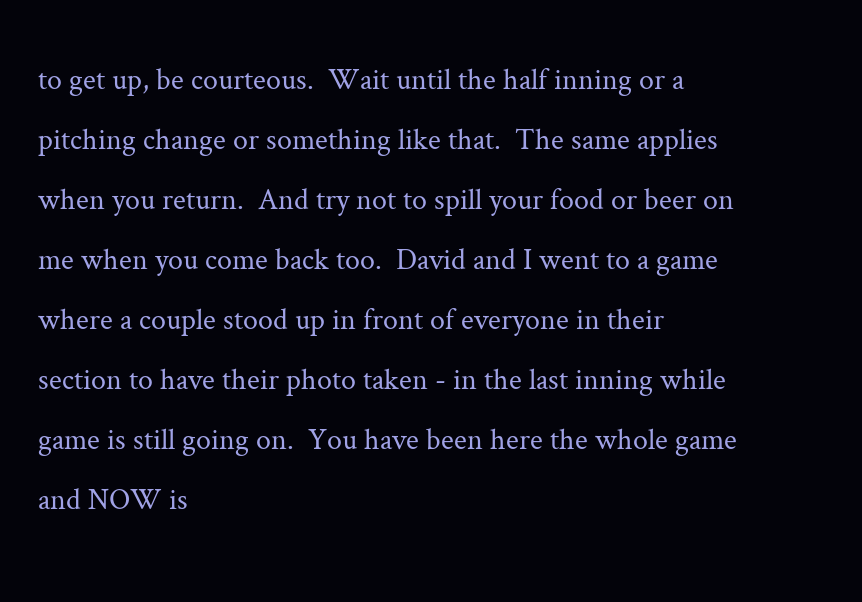to get up, be courteous.  Wait until the half inning or a pitching change or something like that.  The same applies when you return.  And try not to spill your food or beer on me when you come back too.  David and I went to a game where a couple stood up in front of everyone in their section to have their photo taken - in the last inning while game is still going on.  You have been here the whole game and NOW is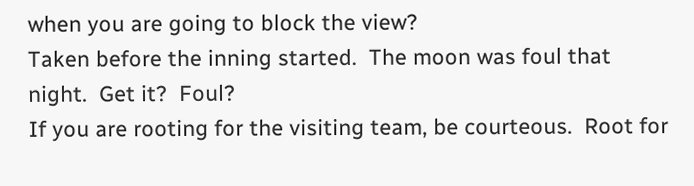when you are going to block the view?
Taken before the inning started.  The moon was foul that night.  Get it?  Foul?
If you are rooting for the visiting team, be courteous.  Root for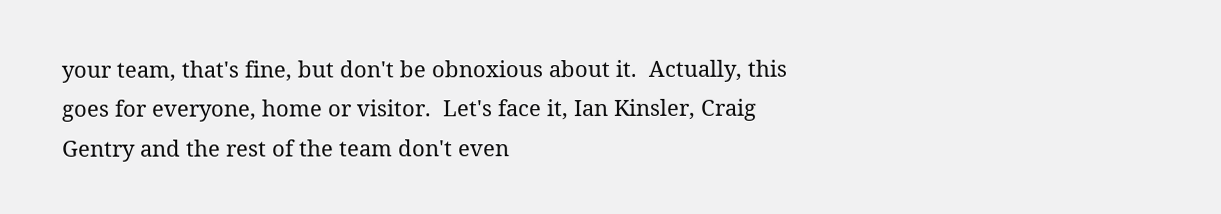your team, that's fine, but don't be obnoxious about it.  Actually, this goes for everyone, home or visitor.  Let's face it, Ian Kinsler, Craig Gentry and the rest of the team don't even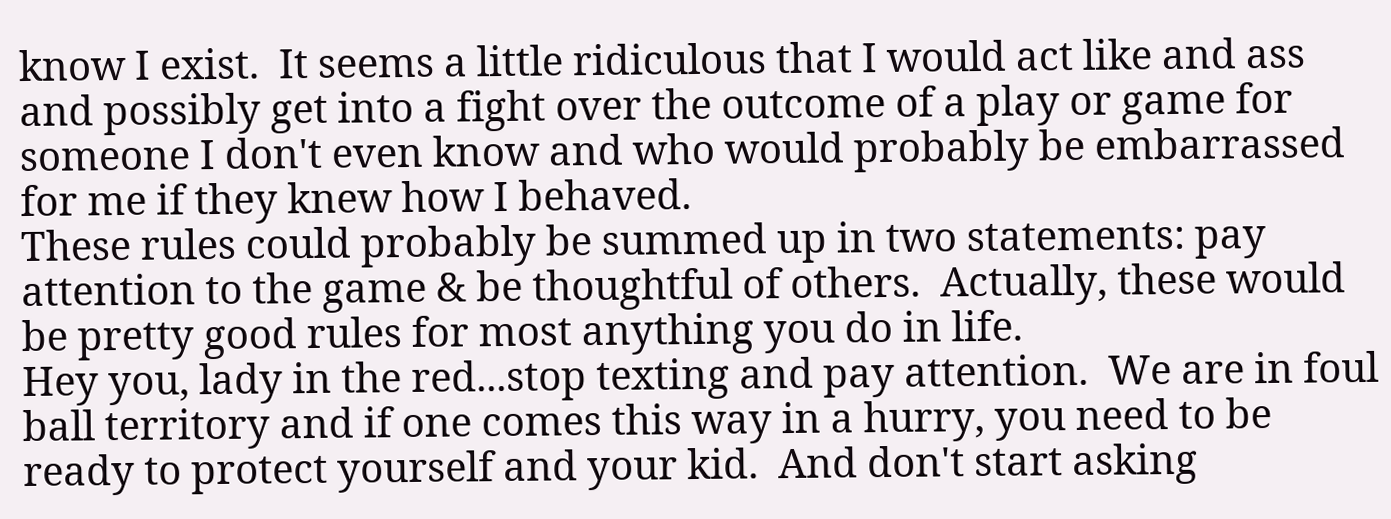know I exist.  It seems a little ridiculous that I would act like and ass and possibly get into a fight over the outcome of a play or game for someone I don't even know and who would probably be embarrassed for me if they knew how I behaved.
These rules could probably be summed up in two statements: pay attention to the game & be thoughtful of others.  Actually, these would be pretty good rules for most anything you do in life.
Hey you, lady in the red...stop texting and pay attention.  We are in foul ball territory and if one comes this way in a hurry, you need to be ready to protect yourself and your kid.  And don't start asking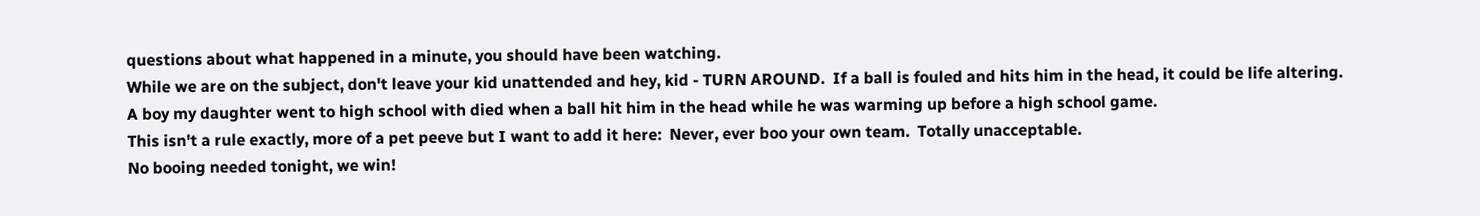questions about what happened in a minute, you should have been watching.
While we are on the subject, don't leave your kid unattended and hey, kid - TURN AROUND.  If a ball is fouled and hits him in the head, it could be life altering.  A boy my daughter went to high school with died when a ball hit him in the head while he was warming up before a high school game.
This isn't a rule exactly, more of a pet peeve but I want to add it here:  Never, ever boo your own team.  Totally unacceptable.
No booing needed tonight, we win!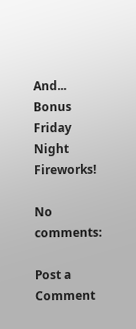And...
Bonus Friday Night Fireworks!

No comments:

Post a Comment